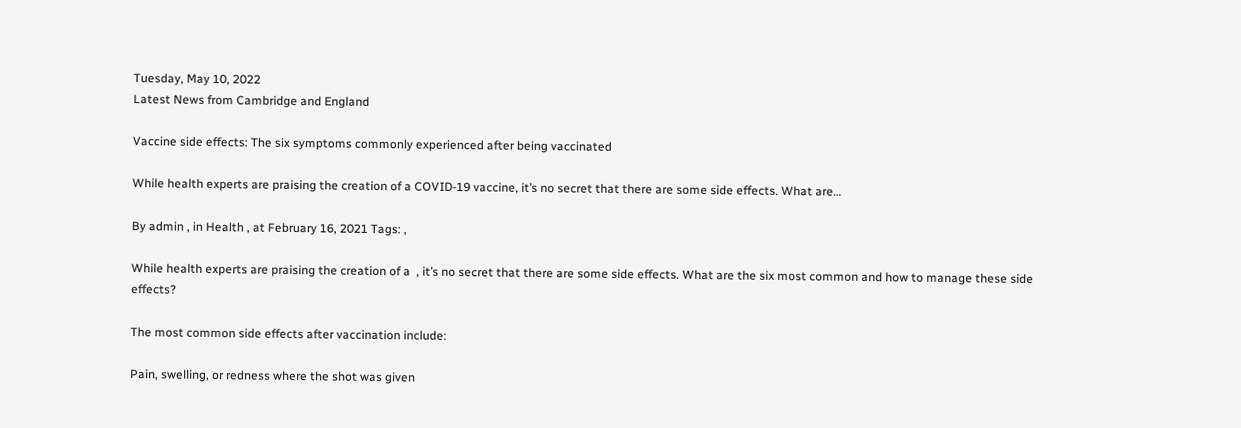Tuesday, May 10, 2022
Latest News from Cambridge and England

Vaccine side effects: The six symptoms commonly experienced after being vaccinated

While health experts are praising the creation of a COVID-19 vaccine, it’s no secret that there are some side effects. What are…

By admin , in Health , at February 16, 2021 Tags: ,

While health experts are praising the creation of a  , it’s no secret that there are some side effects. What are the six most common and how to manage these side effects?

The most common side effects after vaccination include:

Pain, swelling, or redness where the shot was given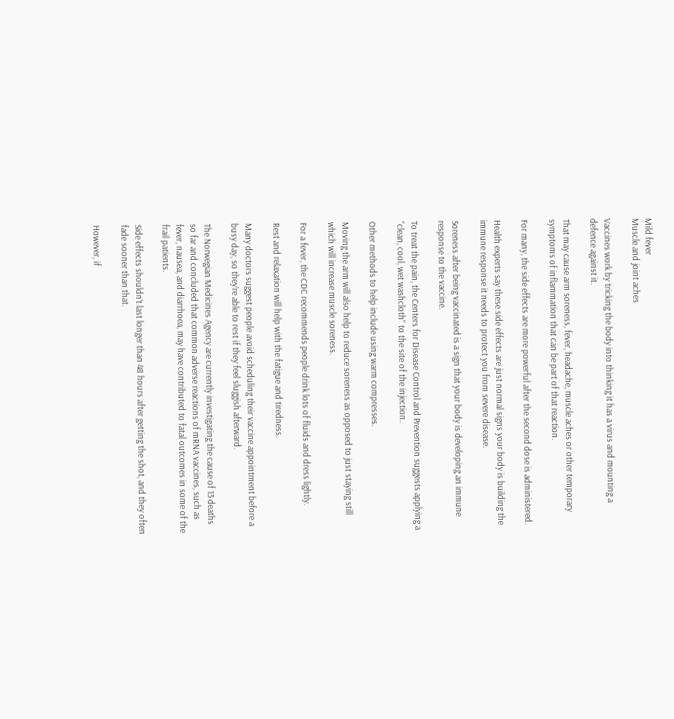Mild fever
Muscle and joint aches

Vaccines work by tricking the body into thinking it has a virus and mounting a defence against it.

That may cause arm soreness, fever, headache, muscle aches or other temporary symptoms of inflammation that can be part of that reaction.

For many, the side effects are more powerful after the second dose is administered.

Health experts say these side effects are just normal signs your body is building the immune response it needs to protect you from severe disease.

Soreness after being vaccinated is a sign that your body is developing an immune response to the vaccine.

To treat the pain, the Centers for Disease Control and Prevention suggests applying a “clean, cool, wet washcloth” to the site of the injection.

Other methods to help include using warm compresses.

Moving the arm will also help to reduce soreness as opposed to just staying still which will increase muscle soreness.

For a fever, the CDC recommends people drink lots of fluids and dress lightly.

Rest and relaxation will help with the fatigue and tiredness.

Many doctors suggest people avoid scheduling their vaccine appointment before a busy day, so they’re able to rest if they feel sluggish afterward.

The Norwegian Medicines Agency are currently investigating the cause of 13 deaths so far and concluded that common adverse reactions of mRNA vaccines, such as fever, nausea, and diarrhoea, may have contributed to fatal outcomes in some of the frail patients.

Side effects shouldn’t last longer than 48 hours after getting the shot, and they often fade sooner than that.

However, if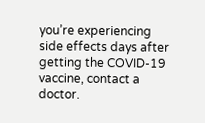you’re experiencing side effects days after getting the COVID-19 vaccine, contact a doctor.